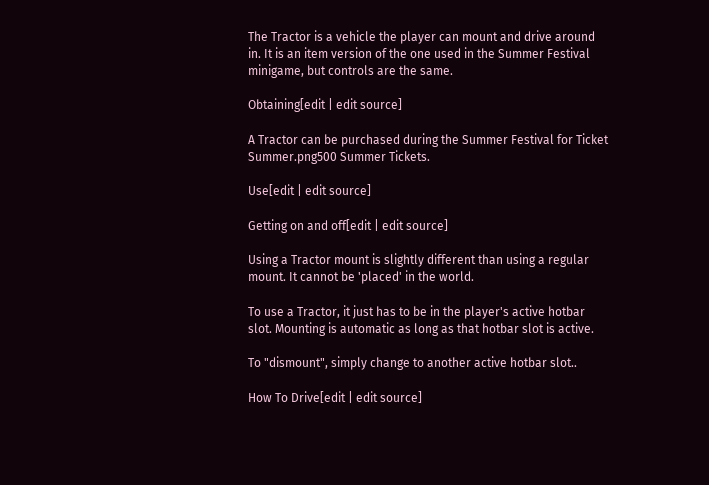The Tractor is a vehicle the player can mount and drive around in. It is an item version of the one used in the Summer Festival minigame, but controls are the same.

Obtaining[edit | edit source]

A Tractor can be purchased during the Summer Festival for Ticket Summer.png500 Summer Tickets.

Use[edit | edit source]

Getting on and off[edit | edit source]

Using a Tractor mount is slightly different than using a regular mount. It cannot be 'placed' in the world.

To use a Tractor, it just has to be in the player's active hotbar slot. Mounting is automatic as long as that hotbar slot is active.

To "dismount", simply change to another active hotbar slot..

How To Drive[edit | edit source]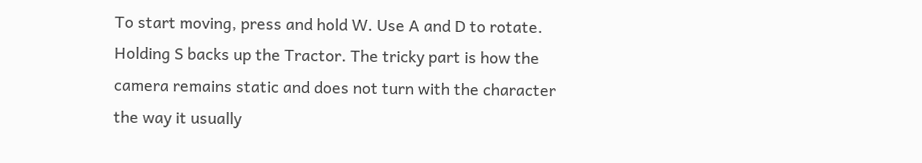To start moving, press and hold W. Use A and D to rotate. Holding S backs up the Tractor. The tricky part is how the camera remains static and does not turn with the character the way it usually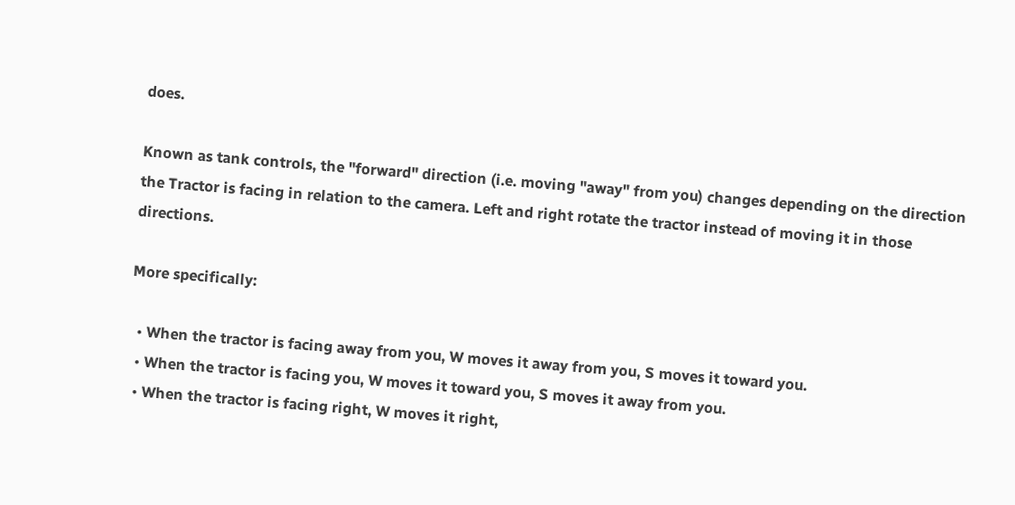does.

Known as tank controls, the "forward" direction (i.e. moving "away" from you) changes depending on the direction the Tractor is facing in relation to the camera. Left and right rotate the tractor instead of moving it in those directions.

More specifically:

  • When the tractor is facing away from you, W moves it away from you, S moves it toward you.
  • When the tractor is facing you, W moves it toward you, S moves it away from you.
  • When the tractor is facing right, W moves it right,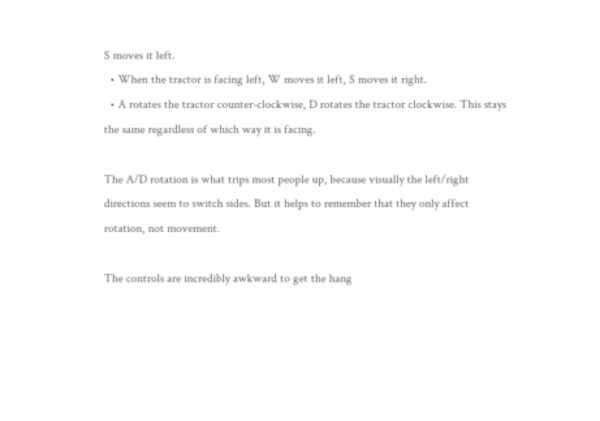S moves it left.
  • When the tractor is facing left, W moves it left, S moves it right.
  • A rotates the tractor counter-clockwise, D rotates the tractor clockwise. This stays the same regardless of which way it is facing.

The A/D rotation is what trips most people up, because visually the left/right directions seem to switch sides. But it helps to remember that they only affect rotation, not movement.

The controls are incredibly awkward to get the hang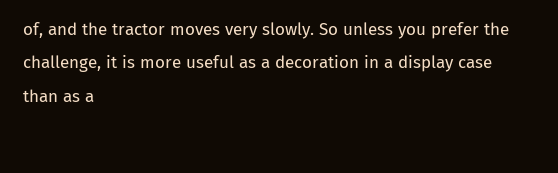of, and the tractor moves very slowly. So unless you prefer the challenge, it is more useful as a decoration in a display case than as a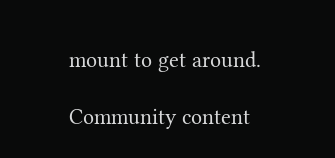mount to get around.

Community content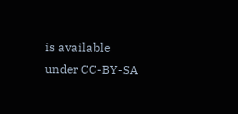is available under CC-BY-SA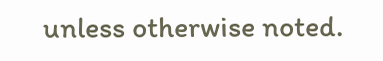unless otherwise noted.